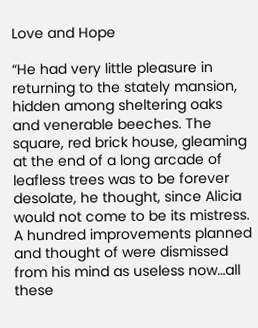Love and Hope

“He had very little pleasure in returning to the stately mansion, hidden among sheltering oaks and venerable beeches. The square, red brick house, gleaming at the end of a long arcade of leafless trees was to be forever desolate, he thought, since Alicia would not come to be its mistress. A hundred improvements planned and thought of were dismissed from his mind as useless now…all these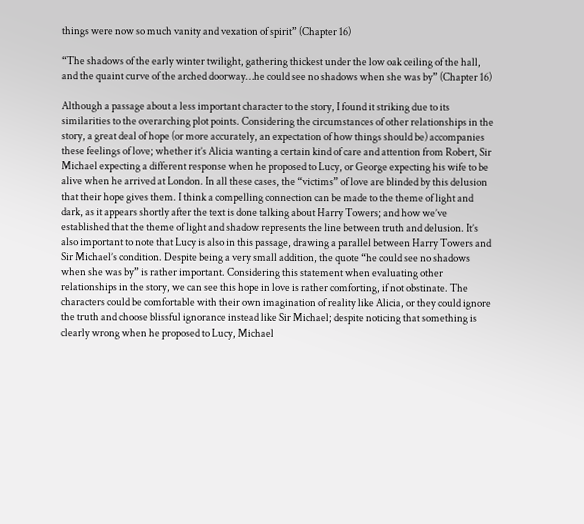things were now so much vanity and vexation of spirit” (Chapter 16)

“The shadows of the early winter twilight, gathering thickest under the low oak ceiling of the hall, and the quaint curve of the arched doorway…he could see no shadows when she was by” (Chapter 16)

Although a passage about a less important character to the story, I found it striking due to its similarities to the overarching plot points. Considering the circumstances of other relationships in the story, a great deal of hope (or more accurately, an expectation of how things should be) accompanies these feelings of love; whether it’s Alicia wanting a certain kind of care and attention from Robert, Sir Michael expecting a different response when he proposed to Lucy, or George expecting his wife to be alive when he arrived at London. In all these cases, the “victims” of love are blinded by this delusion that their hope gives them. I think a compelling connection can be made to the theme of light and dark, as it appears shortly after the text is done talking about Harry Towers; and how we’ve established that the theme of light and shadow represents the line between truth and delusion. It’s also important to note that Lucy is also in this passage, drawing a parallel between Harry Towers and Sir Michael’s condition. Despite being a very small addition, the quote “he could see no shadows when she was by” is rather important. Considering this statement when evaluating other relationships in the story, we can see this hope in love is rather comforting, if not obstinate. The characters could be comfortable with their own imagination of reality like Alicia, or they could ignore the truth and choose blissful ignorance instead like Sir Michael; despite noticing that something is clearly wrong when he proposed to Lucy, Michael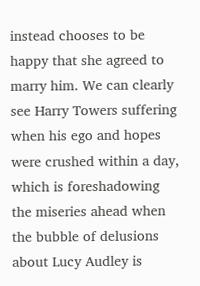instead chooses to be happy that she agreed to marry him. We can clearly see Harry Towers suffering when his ego and hopes were crushed within a day, which is foreshadowing the miseries ahead when the bubble of delusions about Lucy Audley is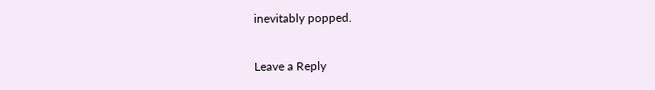inevitably popped.

Leave a Reply